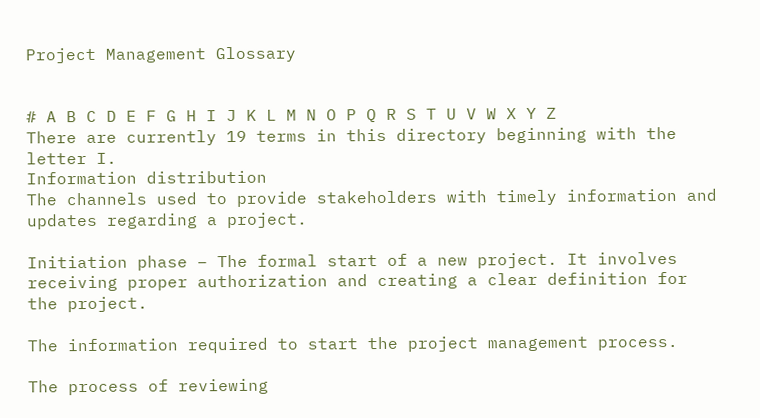Project Management Glossary


# A B C D E F G H I J K L M N O P Q R S T U V W X Y Z
There are currently 19 terms in this directory beginning with the letter I.
Information distribution
The channels used to provide stakeholders with timely information and updates regarding a project.

Initiation phase – The formal start of a new project. It involves receiving proper authorization and creating a clear definition for the project.

The information required to start the project management process.

The process of reviewing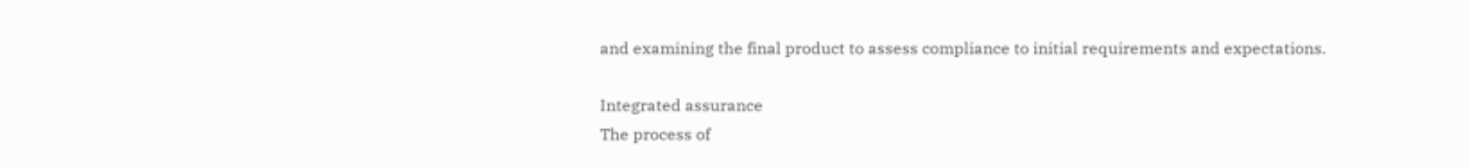and examining the final product to assess compliance to initial requirements and expectations.

Integrated assurance
The process of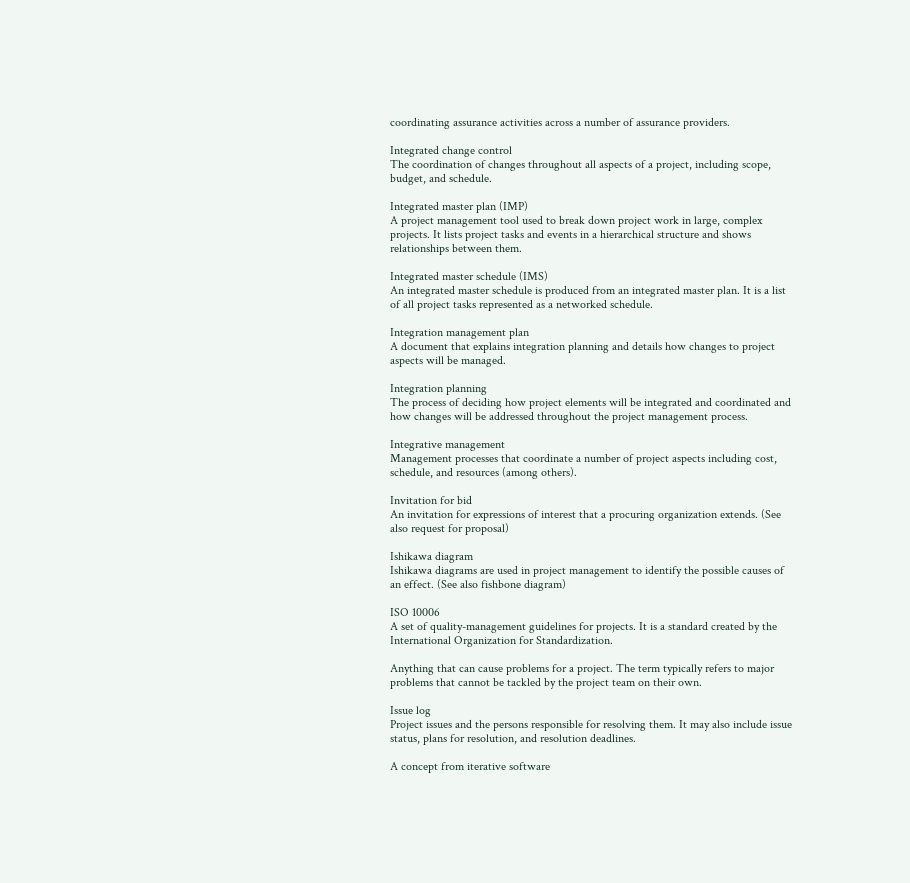coordinating assurance activities across a number of assurance providers.

Integrated change control
The coordination of changes throughout all aspects of a project, including scope, budget, and schedule.

Integrated master plan (IMP)
A project management tool used to break down project work in large, complex projects. It lists project tasks and events in a hierarchical structure and shows relationships between them.

Integrated master schedule (IMS)
An integrated master schedule is produced from an integrated master plan. It is a list of all project tasks represented as a networked schedule.

Integration management plan
A document that explains integration planning and details how changes to project aspects will be managed.

Integration planning
The process of deciding how project elements will be integrated and coordinated and how changes will be addressed throughout the project management process.

Integrative management
Management processes that coordinate a number of project aspects including cost, schedule, and resources (among others).

Invitation for bid
An invitation for expressions of interest that a procuring organization extends. (See also request for proposal)

Ishikawa diagram
Ishikawa diagrams are used in project management to identify the possible causes of an effect. (See also fishbone diagram)

ISO 10006
A set of quality-management guidelines for projects. It is a standard created by the International Organization for Standardization.

Anything that can cause problems for a project. The term typically refers to major problems that cannot be tackled by the project team on their own.

Issue log
Project issues and the persons responsible for resolving them. It may also include issue status, plans for resolution, and resolution deadlines.

A concept from iterative software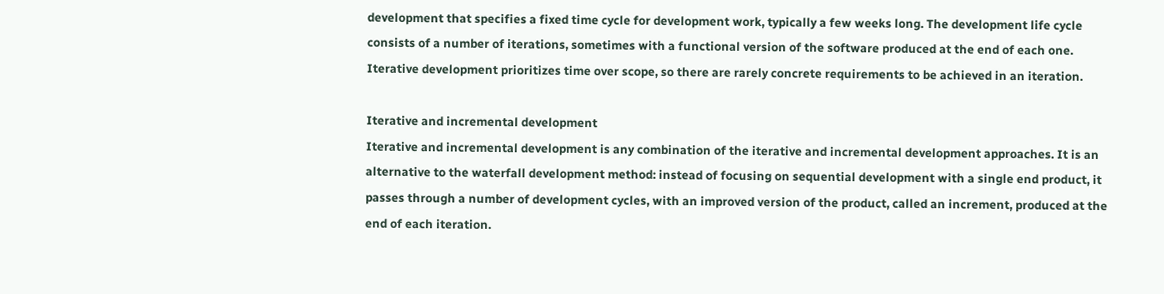development that specifies a fixed time cycle for development work, typically a few weeks long. The development life cycle consists of a number of iterations, sometimes with a functional version of the software produced at the end of each one. Iterative development prioritizes time over scope, so there are rarely concrete requirements to be achieved in an iteration.

Iterative and incremental development
Iterative and incremental development is any combination of the iterative and incremental development approaches. It is an alternative to the waterfall development method: instead of focusing on sequential development with a single end product, it passes through a number of development cycles, with an improved version of the product, called an increment, produced at the end of each iteration.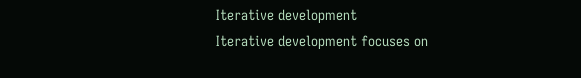Iterative development
Iterative development focuses on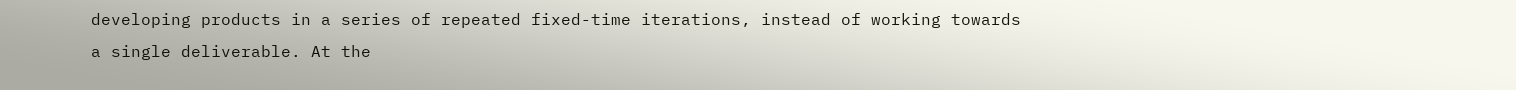developing products in a series of repeated fixed-time iterations, instead of working towards a single deliverable. At the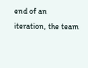end of an iteration, the team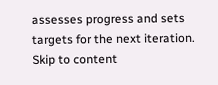assesses progress and sets targets for the next iteration.
Skip to content